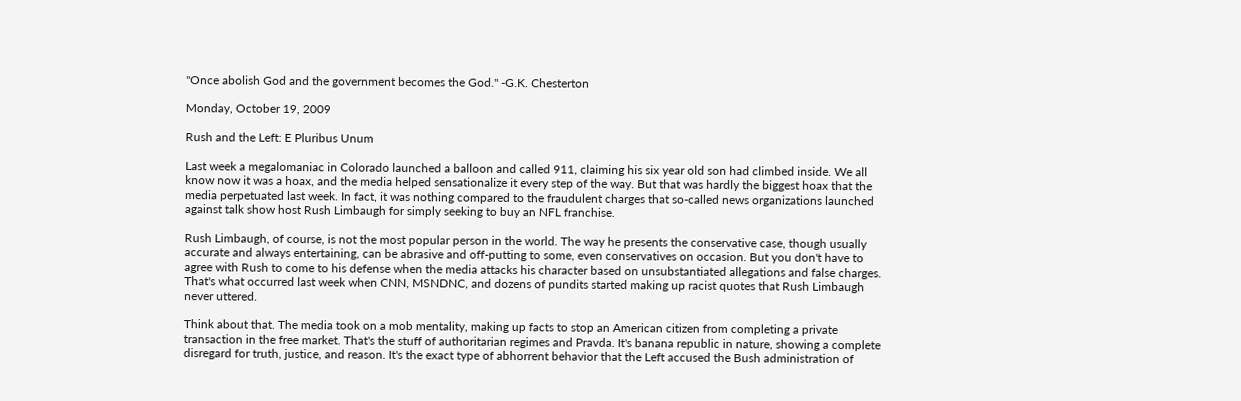"Once abolish God and the government becomes the God." -G.K. Chesterton

Monday, October 19, 2009

Rush and the Left: E Pluribus Unum

Last week a megalomaniac in Colorado launched a balloon and called 911, claiming his six year old son had climbed inside. We all know now it was a hoax, and the media helped sensationalize it every step of the way. But that was hardly the biggest hoax that the media perpetuated last week. In fact, it was nothing compared to the fraudulent charges that so-called news organizations launched against talk show host Rush Limbaugh for simply seeking to buy an NFL franchise.

Rush Limbaugh, of course, is not the most popular person in the world. The way he presents the conservative case, though usually accurate and always entertaining, can be abrasive and off-putting to some, even conservatives on occasion. But you don't have to agree with Rush to come to his defense when the media attacks his character based on unsubstantiated allegations and false charges. That's what occurred last week when CNN, MSNDNC, and dozens of pundits started making up racist quotes that Rush Limbaugh never uttered.

Think about that. The media took on a mob mentality, making up facts to stop an American citizen from completing a private transaction in the free market. That's the stuff of authoritarian regimes and Pravda. It's banana republic in nature, showing a complete disregard for truth, justice, and reason. It's the exact type of abhorrent behavior that the Left accused the Bush administration of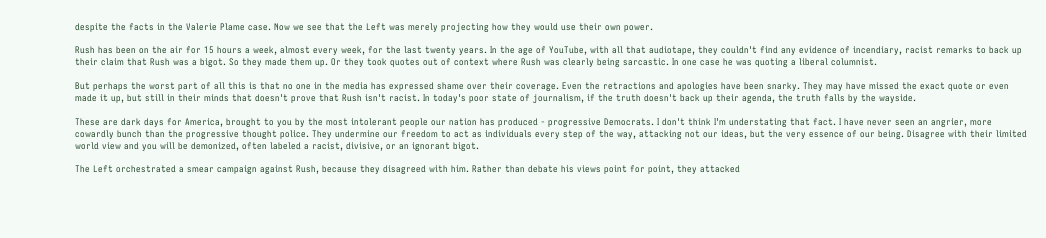despite the facts in the Valerie Plame case. Now we see that the Left was merely projecting how they would use their own power.

Rush has been on the air for 15 hours a week, almost every week, for the last twenty years. In the age of YouTube, with all that audiotape, they couldn't find any evidence of incendiary, racist remarks to back up their claim that Rush was a bigot. So they made them up. Or they took quotes out of context where Rush was clearly being sarcastic. In one case he was quoting a liberal columnist.

But perhaps the worst part of all this is that no one in the media has expressed shame over their coverage. Even the retractions and apologies have been snarky. They may have missed the exact quote or even made it up, but still in their minds that doesn't prove that Rush isn't racist. In today's poor state of journalism, if the truth doesn't back up their agenda, the truth falls by the wayside.

These are dark days for America, brought to you by the most intolerant people our nation has produced - progressive Democrats. I don't think I'm understating that fact. I have never seen an angrier, more cowardly bunch than the progressive thought police. They undermine our freedom to act as individuals every step of the way, attacking not our ideas, but the very essence of our being. Disagree with their limited world view and you will be demonized, often labeled a racist, divisive, or an ignorant bigot.

The Left orchestrated a smear campaign against Rush, because they disagreed with him. Rather than debate his views point for point, they attacked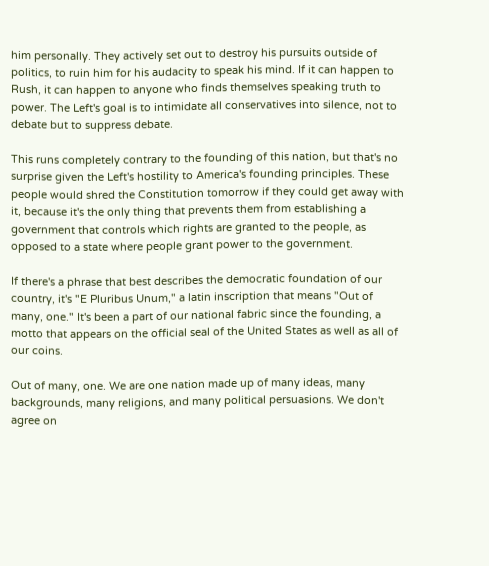him personally. They actively set out to destroy his pursuits outside of politics, to ruin him for his audacity to speak his mind. If it can happen to Rush, it can happen to anyone who finds themselves speaking truth to power. The Left's goal is to intimidate all conservatives into silence, not to debate but to suppress debate.

This runs completely contrary to the founding of this nation, but that's no surprise given the Left's hostility to America's founding principles. These people would shred the Constitution tomorrow if they could get away with it, because it's the only thing that prevents them from establishing a government that controls which rights are granted to the people, as opposed to a state where people grant power to the government.

If there's a phrase that best describes the democratic foundation of our country, it's "E Pluribus Unum," a latin inscription that means "Out of many, one." It's been a part of our national fabric since the founding, a motto that appears on the official seal of the United States as well as all of our coins.

Out of many, one. We are one nation made up of many ideas, many backgrounds, many religions, and many political persuasions. We don't agree on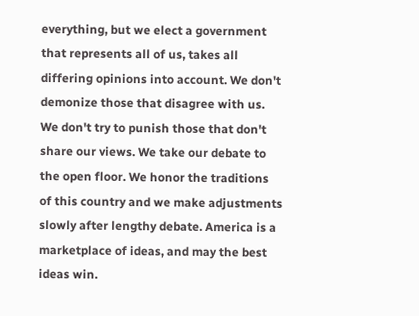everything, but we elect a government that represents all of us, takes all differing opinions into account. We don't demonize those that disagree with us. We don't try to punish those that don't share our views. We take our debate to the open floor. We honor the traditions of this country and we make adjustments slowly after lengthy debate. America is a marketplace of ideas, and may the best ideas win.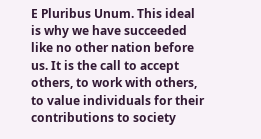E Pluribus Unum. This ideal is why we have succeeded like no other nation before us. It is the call to accept others, to work with others, to value individuals for their contributions to society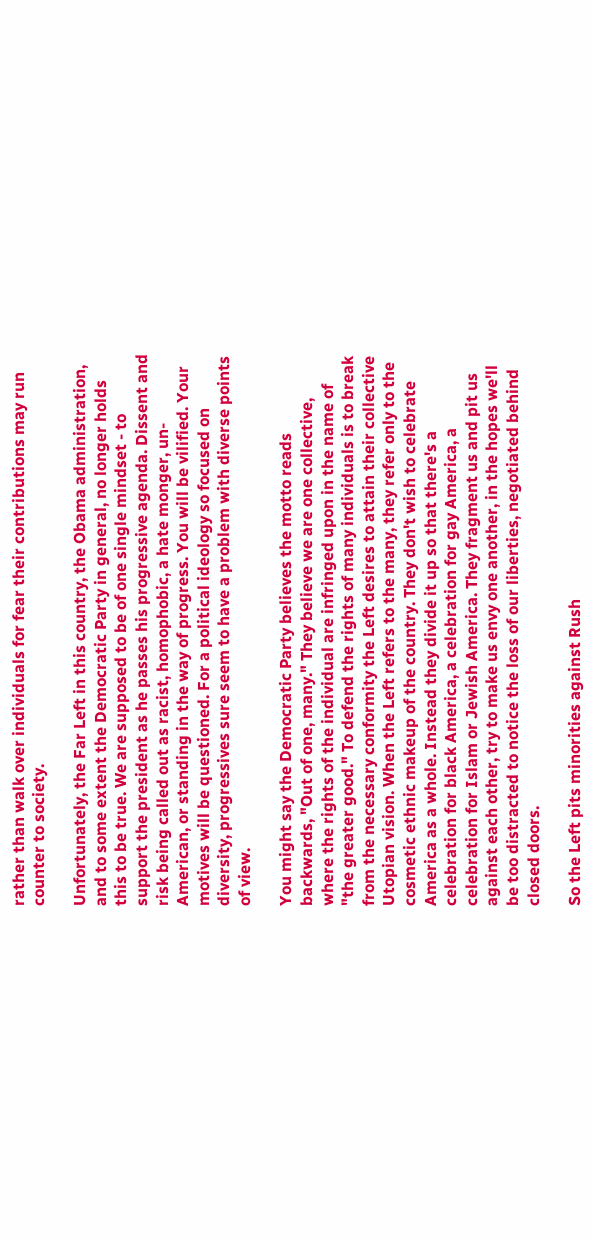rather than walk over individuals for fear their contributions may run counter to society.

Unfortunately, the Far Left in this country, the Obama administration, and to some extent the Democratic Party in general, no longer holds this to be true. We are supposed to be of one single mindset - to support the president as he passes his progressive agenda. Dissent and risk being called out as racist, homophobic, a hate monger, un-American, or standing in the way of progress. You will be vilified. Your motives will be questioned. For a political ideology so focused on diversity, progressives sure seem to have a problem with diverse points of view.

You might say the Democratic Party believes the motto reads backwards, "Out of one, many." They believe we are one collective, where the rights of the individual are infringed upon in the name of "the greater good." To defend the rights of many individuals is to break from the necessary conformity the Left desires to attain their collective Utopian vision. When the Left refers to the many, they refer only to the cosmetic ethnic makeup of the country. They don't wish to celebrate America as a whole. Instead they divide it up so that there's a celebration for black America, a celebration for gay America, a celebration for Islam or Jewish America. They fragment us and pit us against each other, try to make us envy one another, in the hopes we'll be too distracted to notice the loss of our liberties, negotiated behind closed doors.

So the Left pits minorities against Rush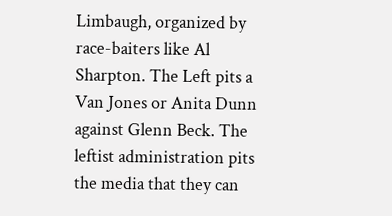Limbaugh, organized by race-baiters like Al Sharpton. The Left pits a Van Jones or Anita Dunn against Glenn Beck. The leftist administration pits the media that they can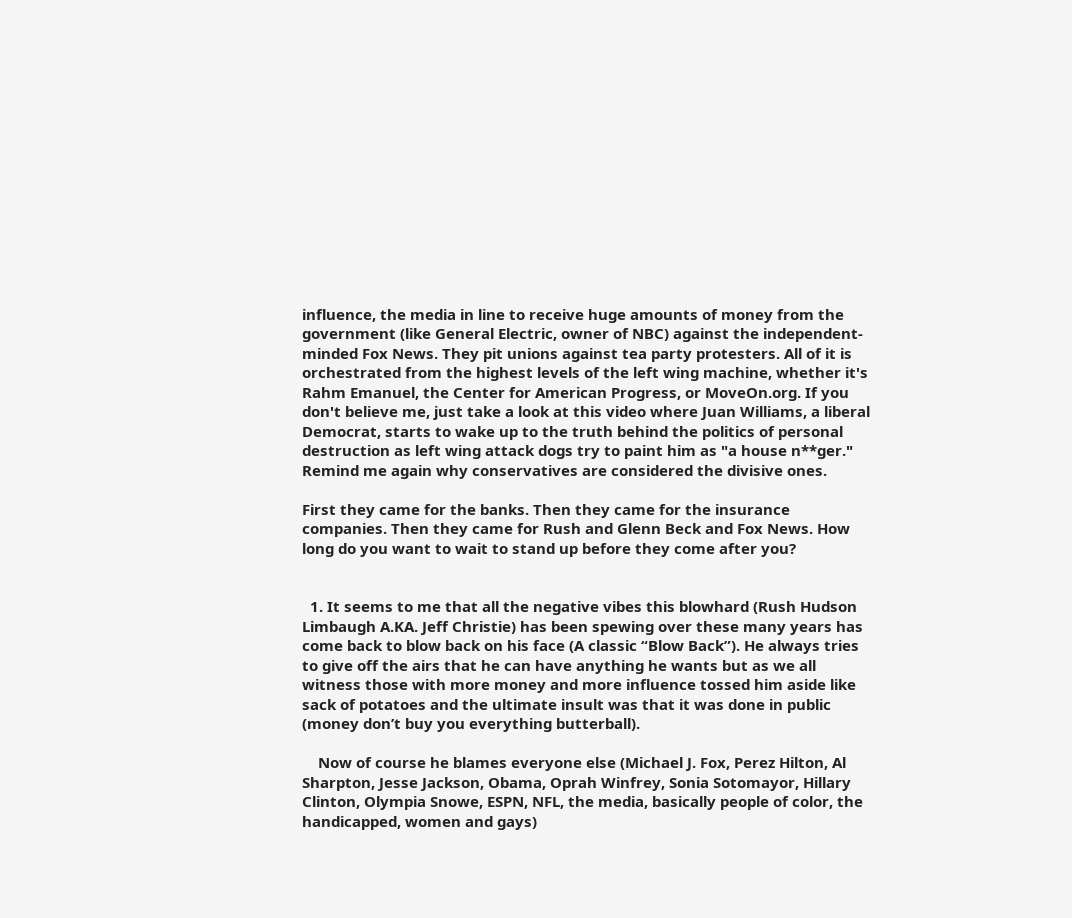influence, the media in line to receive huge amounts of money from the government (like General Electric, owner of NBC) against the independent-minded Fox News. They pit unions against tea party protesters. All of it is orchestrated from the highest levels of the left wing machine, whether it's Rahm Emanuel, the Center for American Progress, or MoveOn.org. If you don't believe me, just take a look at this video where Juan Williams, a liberal Democrat, starts to wake up to the truth behind the politics of personal destruction as left wing attack dogs try to paint him as "a house n**ger." Remind me again why conservatives are considered the divisive ones.

First they came for the banks. Then they came for the insurance companies. Then they came for Rush and Glenn Beck and Fox News. How long do you want to wait to stand up before they come after you?


  1. It seems to me that all the negative vibes this blowhard (Rush Hudson Limbaugh A.KA. Jeff Christie) has been spewing over these many years has come back to blow back on his face (A classic “Blow Back”). He always tries to give off the airs that he can have anything he wants but as we all witness those with more money and more influence tossed him aside like sack of potatoes and the ultimate insult was that it was done in public (money don’t buy you everything butterball).

    Now of course he blames everyone else (Michael J. Fox, Perez Hilton, Al Sharpton, Jesse Jackson, Obama, Oprah Winfrey, Sonia Sotomayor, Hillary Clinton, Olympia Snowe, ESPN, NFL, the media, basically people of color, the handicapped, women and gays)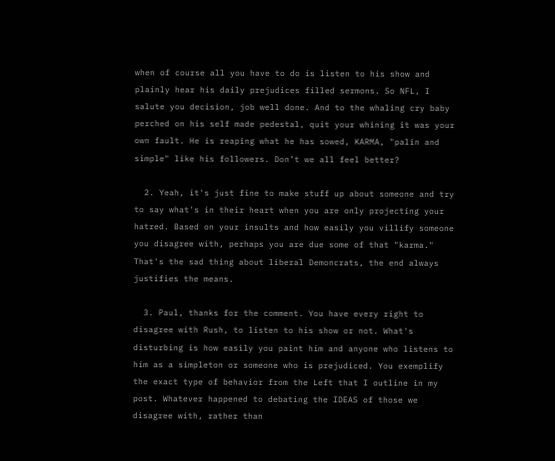when of course all you have to do is listen to his show and plainly hear his daily prejudices filled sermons. So NFL, I salute you decision, job well done. And to the whaling cry baby perched on his self made pedestal, quit your whining it was your own fault. He is reaping what he has sowed, KARMA, "palin and simple" like his followers. Don’t we all feel better?

  2. Yeah, it's just fine to make stuff up about someone and try to say what's in their heart when you are only projecting your hatred. Based on your insults and how easily you villify someone you disagree with, perhaps you are due some of that "karma." That's the sad thing about liberal Demoncrats, the end always justifies the means.

  3. Paul, thanks for the comment. You have every right to disagree with Rush, to listen to his show or not. What's disturbing is how easily you paint him and anyone who listens to him as a simpleton or someone who is prejudiced. You exemplify the exact type of behavior from the Left that I outline in my post. Whatever happened to debating the IDEAS of those we disagree with, rather than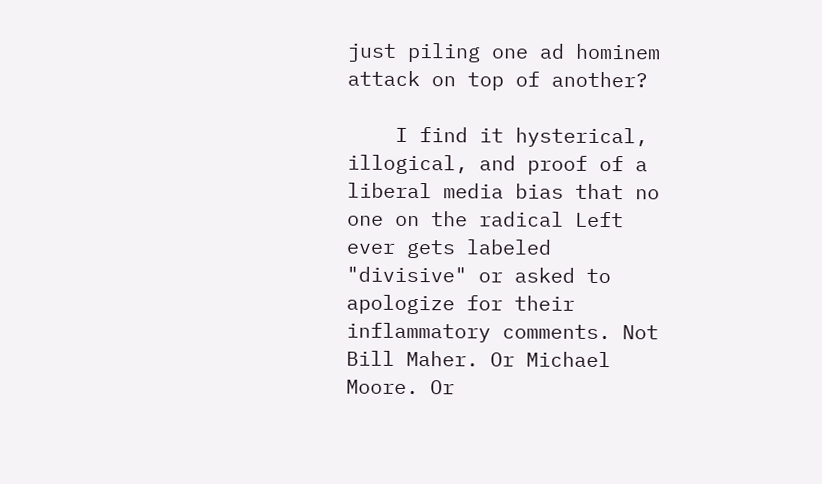just piling one ad hominem attack on top of another?

    I find it hysterical, illogical, and proof of a liberal media bias that no one on the radical Left ever gets labeled "divisive" or asked to apologize for their inflammatory comments. Not Bill Maher. Or Michael Moore. Or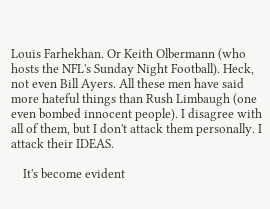Louis Farhekhan. Or Keith Olbermann (who hosts the NFL's Sunday Night Football). Heck, not even Bill Ayers. All these men have said more hateful things than Rush Limbaugh (one even bombed innocent people). I disagree with all of them, but I don't attack them personally. I attack their IDEAS.

    It's become evident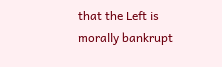that the Left is morally bankrupt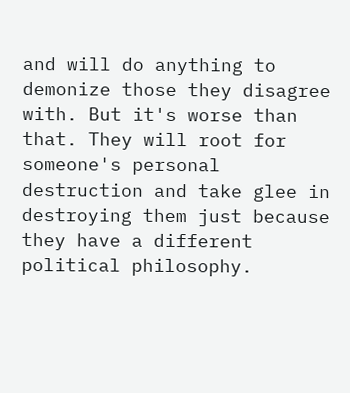and will do anything to demonize those they disagree with. But it's worse than that. They will root for someone's personal destruction and take glee in destroying them just because they have a different political philosophy.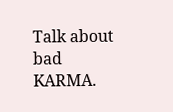Talk about bad KARMA.